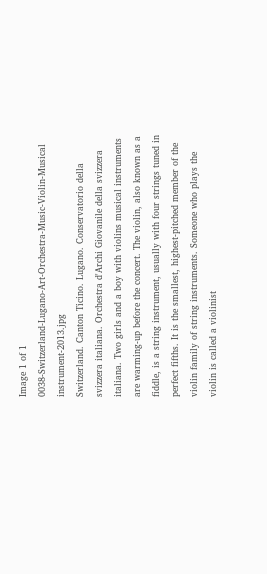Image 1 of 1
0038-Switzerland-Lugano-Art-Orchestra-Music-Violin-Musical instrument-2013.jpg
Switzerland. Canton Ticino. Lugano. Conservatorio della svizzera italiana. Orchestra d'Archi Giovanile della svizzera italiana. Two girls and a boy with violins musical instruments are warming-up before the concert. The violin, also known as a fiddle, is a string instrument, usually with four strings tuned in perfect fifths. It is the smallest, highest-pitched member of the violin family of string instruments. Someone who plays the violin is called a violinist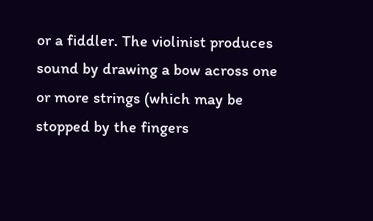or a fiddler. The violinist produces sound by drawing a bow across one or more strings (which may be stopped by the fingers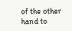of the other hand to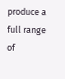produce a full range of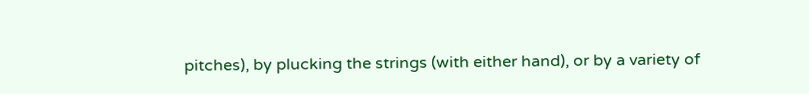pitches), by plucking the strings (with either hand), or by a variety of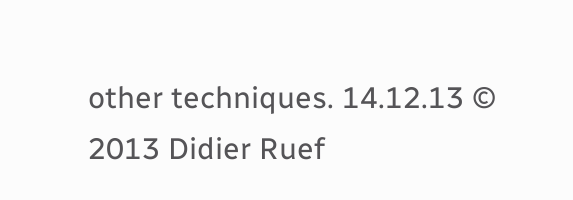other techniques. 14.12.13 © 2013 Didier Ruef